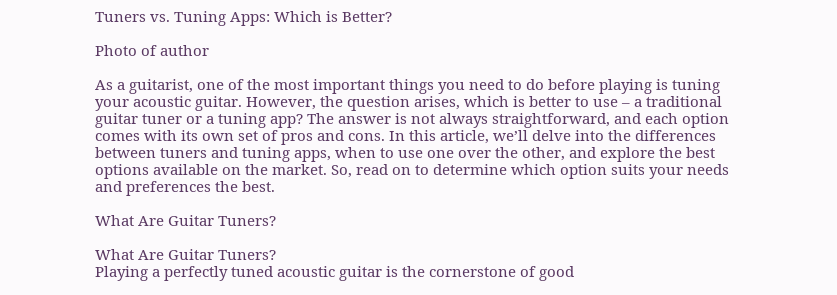Tuners vs. Tuning Apps: Which is Better?

Photo of author

As a guitarist, one of the most important things you need to do before playing is tuning your acoustic guitar. However, the question arises, which is better to use – a traditional guitar tuner or a tuning app? The answer is not always straightforward, and each option comes with its own set of pros and cons. In this article, we’ll delve into the differences between tuners and tuning apps, when to use one over the other, and explore the best options available on the market. So, read on to determine which option suits your needs and preferences the best.

What Are Guitar Tuners?

What Are Guitar Tuners?
Playing a perfectly tuned acoustic guitar is the cornerstone of good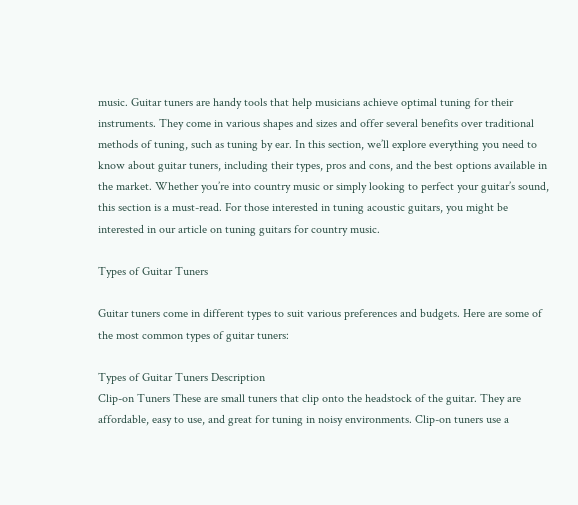music. Guitar tuners are handy tools that help musicians achieve optimal tuning for their instruments. They come in various shapes and sizes and offer several benefits over traditional methods of tuning, such as tuning by ear. In this section, we’ll explore everything you need to know about guitar tuners, including their types, pros and cons, and the best options available in the market. Whether you’re into country music or simply looking to perfect your guitar’s sound, this section is a must-read. For those interested in tuning acoustic guitars, you might be interested in our article on tuning guitars for country music.

Types of Guitar Tuners

Guitar tuners come in different types to suit various preferences and budgets. Here are some of the most common types of guitar tuners:

Types of Guitar Tuners Description
Clip-on Tuners These are small tuners that clip onto the headstock of the guitar. They are affordable, easy to use, and great for tuning in noisy environments. Clip-on tuners use a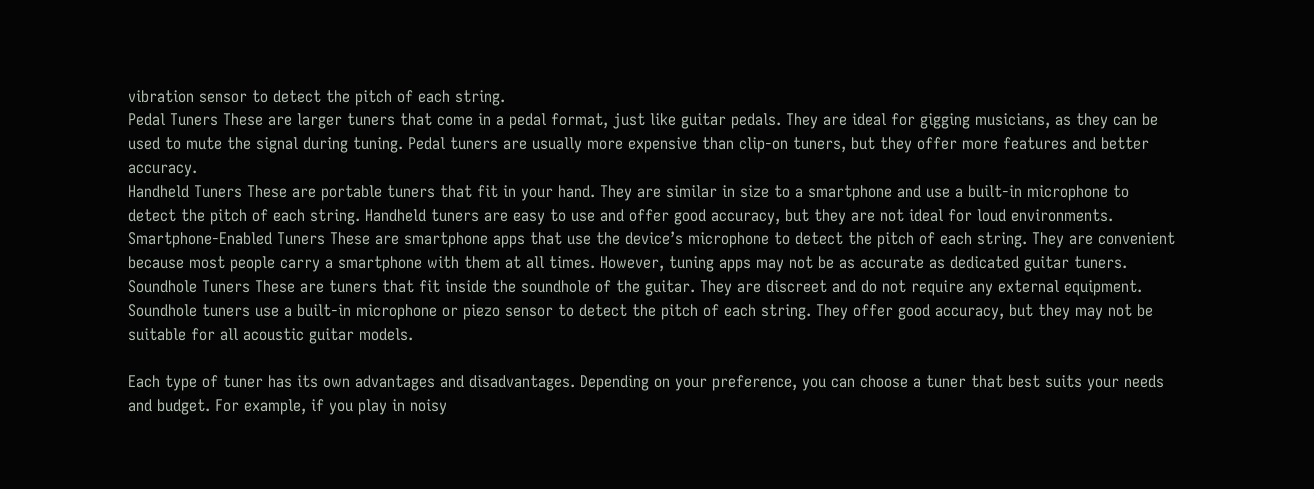vibration sensor to detect the pitch of each string.
Pedal Tuners These are larger tuners that come in a pedal format, just like guitar pedals. They are ideal for gigging musicians, as they can be used to mute the signal during tuning. Pedal tuners are usually more expensive than clip-on tuners, but they offer more features and better accuracy.
Handheld Tuners These are portable tuners that fit in your hand. They are similar in size to a smartphone and use a built-in microphone to detect the pitch of each string. Handheld tuners are easy to use and offer good accuracy, but they are not ideal for loud environments.
Smartphone-Enabled Tuners These are smartphone apps that use the device’s microphone to detect the pitch of each string. They are convenient because most people carry a smartphone with them at all times. However, tuning apps may not be as accurate as dedicated guitar tuners.
Soundhole Tuners These are tuners that fit inside the soundhole of the guitar. They are discreet and do not require any external equipment. Soundhole tuners use a built-in microphone or piezo sensor to detect the pitch of each string. They offer good accuracy, but they may not be suitable for all acoustic guitar models.

Each type of tuner has its own advantages and disadvantages. Depending on your preference, you can choose a tuner that best suits your needs and budget. For example, if you play in noisy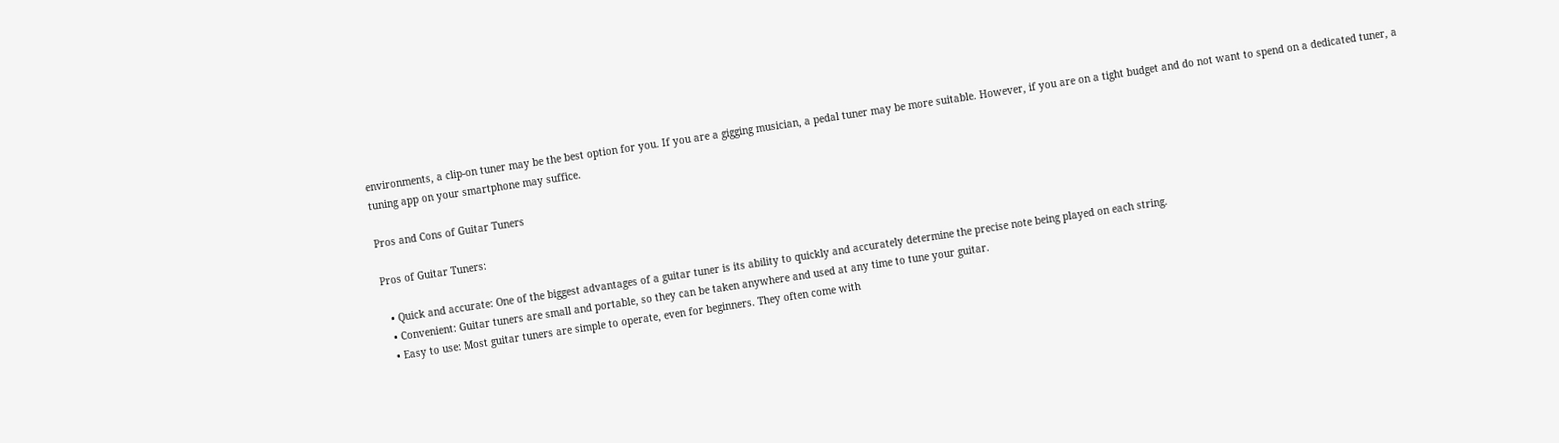environments, a clip-on tuner may be the best option for you. If you are a gigging musician, a pedal tuner may be more suitable. However, if you are on a tight budget and do not want to spend on a dedicated tuner, a tuning app on your smartphone may suffice.

Pros and Cons of Guitar Tuners

Pros of Guitar Tuners:

  • Quick and accurate: One of the biggest advantages of a guitar tuner is its ability to quickly and accurately determine the precise note being played on each string.
  • Convenient: Guitar tuners are small and portable, so they can be taken anywhere and used at any time to tune your guitar.
  • Easy to use: Most guitar tuners are simple to operate, even for beginners. They often come with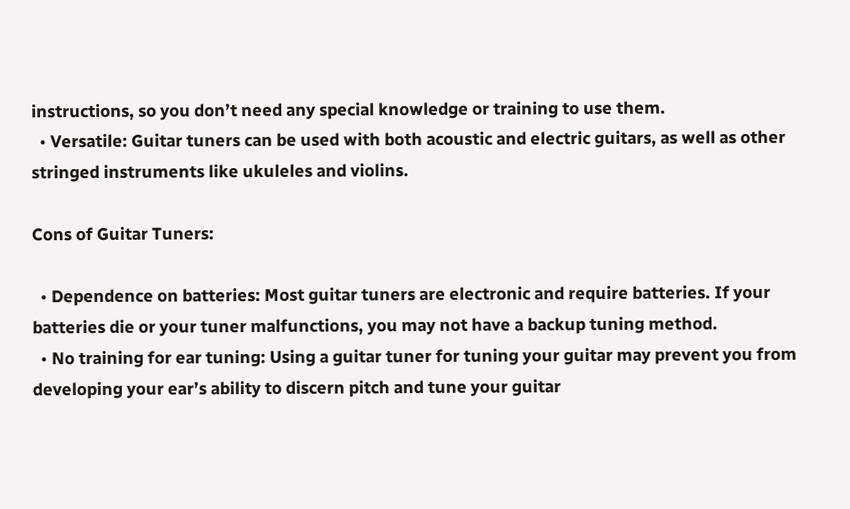instructions, so you don’t need any special knowledge or training to use them.
  • Versatile: Guitar tuners can be used with both acoustic and electric guitars, as well as other stringed instruments like ukuleles and violins.

Cons of Guitar Tuners:

  • Dependence on batteries: Most guitar tuners are electronic and require batteries. If your batteries die or your tuner malfunctions, you may not have a backup tuning method.
  • No training for ear tuning: Using a guitar tuner for tuning your guitar may prevent you from developing your ear’s ability to discern pitch and tune your guitar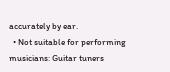accurately by ear.
  • Not suitable for performing musicians: Guitar tuners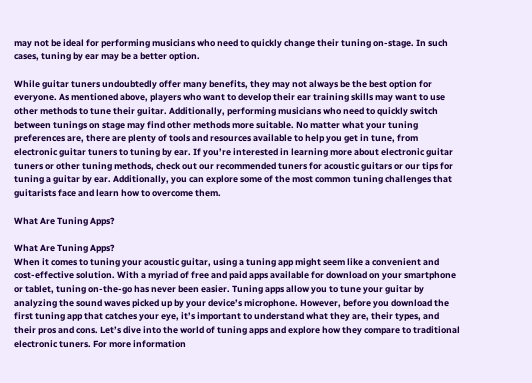may not be ideal for performing musicians who need to quickly change their tuning on-stage. In such cases, tuning by ear may be a better option.

While guitar tuners undoubtedly offer many benefits, they may not always be the best option for everyone. As mentioned above, players who want to develop their ear training skills may want to use other methods to tune their guitar. Additionally, performing musicians who need to quickly switch between tunings on stage may find other methods more suitable. No matter what your tuning preferences are, there are plenty of tools and resources available to help you get in tune, from electronic guitar tuners to tuning by ear. If you’re interested in learning more about electronic guitar tuners or other tuning methods, check out our recommended tuners for acoustic guitars or our tips for tuning a guitar by ear. Additionally, you can explore some of the most common tuning challenges that guitarists face and learn how to overcome them.

What Are Tuning Apps?

What Are Tuning Apps?
When it comes to tuning your acoustic guitar, using a tuning app might seem like a convenient and cost-effective solution. With a myriad of free and paid apps available for download on your smartphone or tablet, tuning on-the-go has never been easier. Tuning apps allow you to tune your guitar by analyzing the sound waves picked up by your device’s microphone. However, before you download the first tuning app that catches your eye, it’s important to understand what they are, their types, and their pros and cons. Let’s dive into the world of tuning apps and explore how they compare to traditional electronic tuners. For more information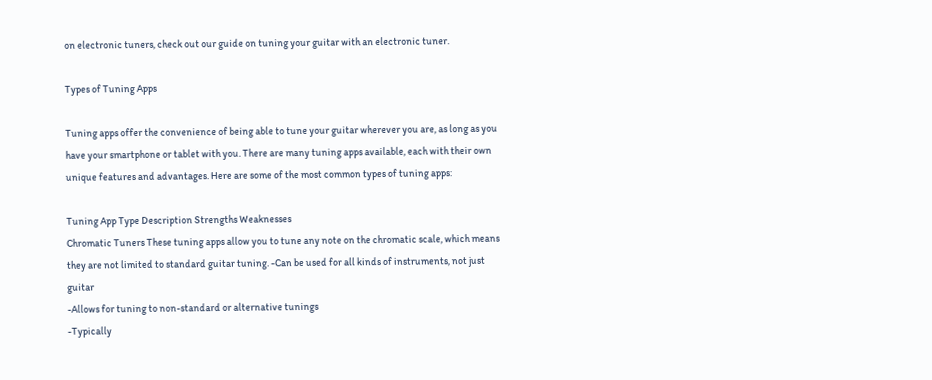on electronic tuners, check out our guide on tuning your guitar with an electronic tuner.

Types of Tuning Apps

Tuning apps offer the convenience of being able to tune your guitar wherever you are, as long as you have your smartphone or tablet with you. There are many tuning apps available, each with their own unique features and advantages. Here are some of the most common types of tuning apps:

Tuning App Type Description Strengths Weaknesses
Chromatic Tuners These tuning apps allow you to tune any note on the chromatic scale, which means they are not limited to standard guitar tuning. -Can be used for all kinds of instruments, not just guitar
-Allows for tuning to non-standard or alternative tunings
-Typically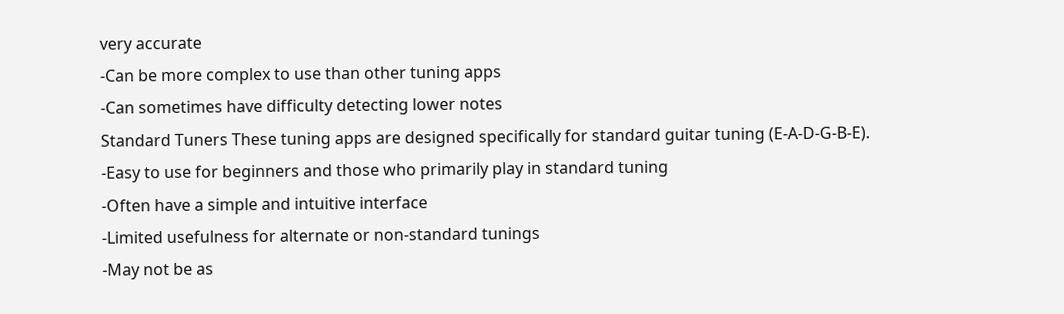very accurate
-Can be more complex to use than other tuning apps
-Can sometimes have difficulty detecting lower notes
Standard Tuners These tuning apps are designed specifically for standard guitar tuning (E-A-D-G-B-E). -Easy to use for beginners and those who primarily play in standard tuning
-Often have a simple and intuitive interface
-Limited usefulness for alternate or non-standard tunings
-May not be as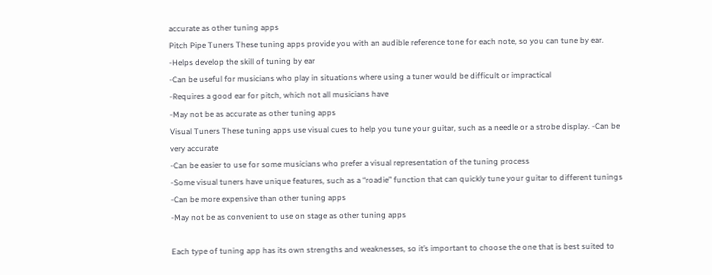accurate as other tuning apps
Pitch Pipe Tuners These tuning apps provide you with an audible reference tone for each note, so you can tune by ear. -Helps develop the skill of tuning by ear
-Can be useful for musicians who play in situations where using a tuner would be difficult or impractical
-Requires a good ear for pitch, which not all musicians have
-May not be as accurate as other tuning apps
Visual Tuners These tuning apps use visual cues to help you tune your guitar, such as a needle or a strobe display. -Can be very accurate
-Can be easier to use for some musicians who prefer a visual representation of the tuning process
-Some visual tuners have unique features, such as a “roadie” function that can quickly tune your guitar to different tunings
-Can be more expensive than other tuning apps
-May not be as convenient to use on stage as other tuning apps

Each type of tuning app has its own strengths and weaknesses, so it’s important to choose the one that is best suited to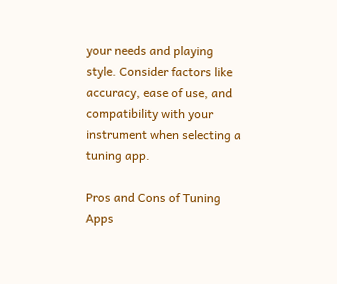your needs and playing style. Consider factors like accuracy, ease of use, and compatibility with your instrument when selecting a tuning app.

Pros and Cons of Tuning Apps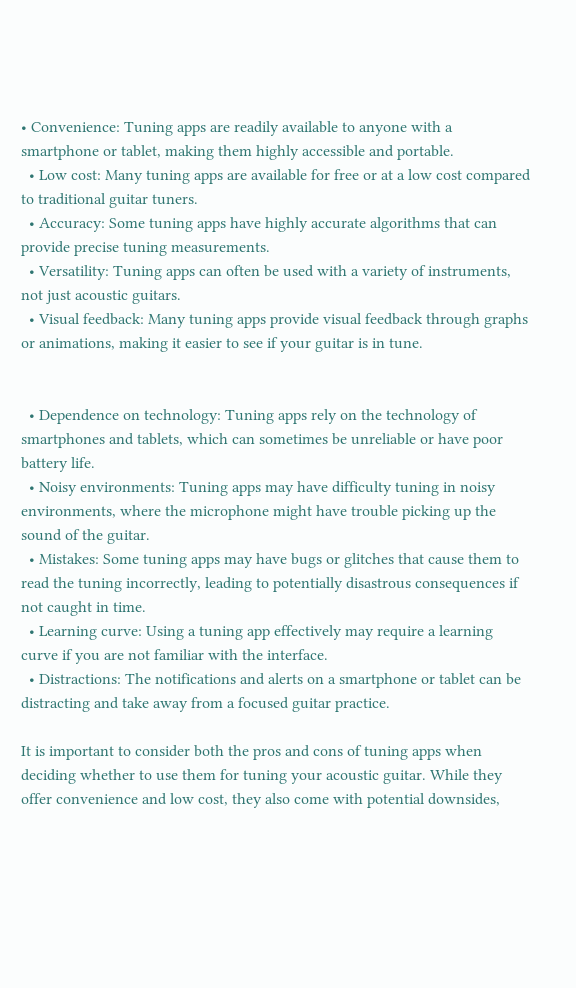• Convenience: Tuning apps are readily available to anyone with a smartphone or tablet, making them highly accessible and portable.
  • Low cost: Many tuning apps are available for free or at a low cost compared to traditional guitar tuners.
  • Accuracy: Some tuning apps have highly accurate algorithms that can provide precise tuning measurements.
  • Versatility: Tuning apps can often be used with a variety of instruments, not just acoustic guitars.
  • Visual feedback: Many tuning apps provide visual feedback through graphs or animations, making it easier to see if your guitar is in tune.


  • Dependence on technology: Tuning apps rely on the technology of smartphones and tablets, which can sometimes be unreliable or have poor battery life.
  • Noisy environments: Tuning apps may have difficulty tuning in noisy environments, where the microphone might have trouble picking up the sound of the guitar.
  • Mistakes: Some tuning apps may have bugs or glitches that cause them to read the tuning incorrectly, leading to potentially disastrous consequences if not caught in time.
  • Learning curve: Using a tuning app effectively may require a learning curve if you are not familiar with the interface.
  • Distractions: The notifications and alerts on a smartphone or tablet can be distracting and take away from a focused guitar practice.

It is important to consider both the pros and cons of tuning apps when deciding whether to use them for tuning your acoustic guitar. While they offer convenience and low cost, they also come with potential downsides,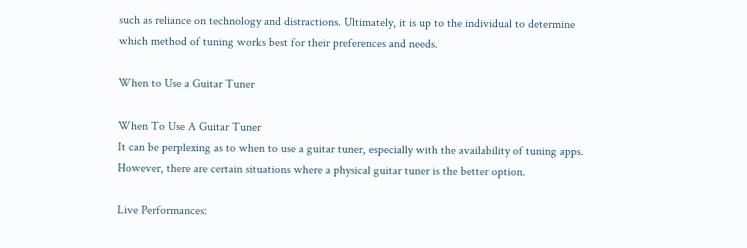such as reliance on technology and distractions. Ultimately, it is up to the individual to determine which method of tuning works best for their preferences and needs.

When to Use a Guitar Tuner

When To Use A Guitar Tuner
It can be perplexing as to when to use a guitar tuner, especially with the availability of tuning apps. However, there are certain situations where a physical guitar tuner is the better option.

Live Performances: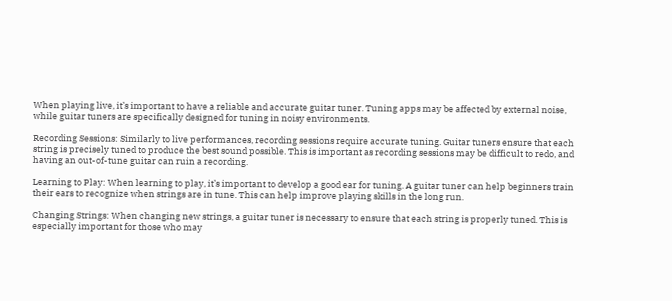When playing live, it’s important to have a reliable and accurate guitar tuner. Tuning apps may be affected by external noise, while guitar tuners are specifically designed for tuning in noisy environments.

Recording Sessions: Similarly to live performances, recording sessions require accurate tuning. Guitar tuners ensure that each string is precisely tuned to produce the best sound possible. This is important as recording sessions may be difficult to redo, and having an out-of-tune guitar can ruin a recording.

Learning to Play: When learning to play, it’s important to develop a good ear for tuning. A guitar tuner can help beginners train their ears to recognize when strings are in tune. This can help improve playing skills in the long run.

Changing Strings: When changing new strings, a guitar tuner is necessary to ensure that each string is properly tuned. This is especially important for those who may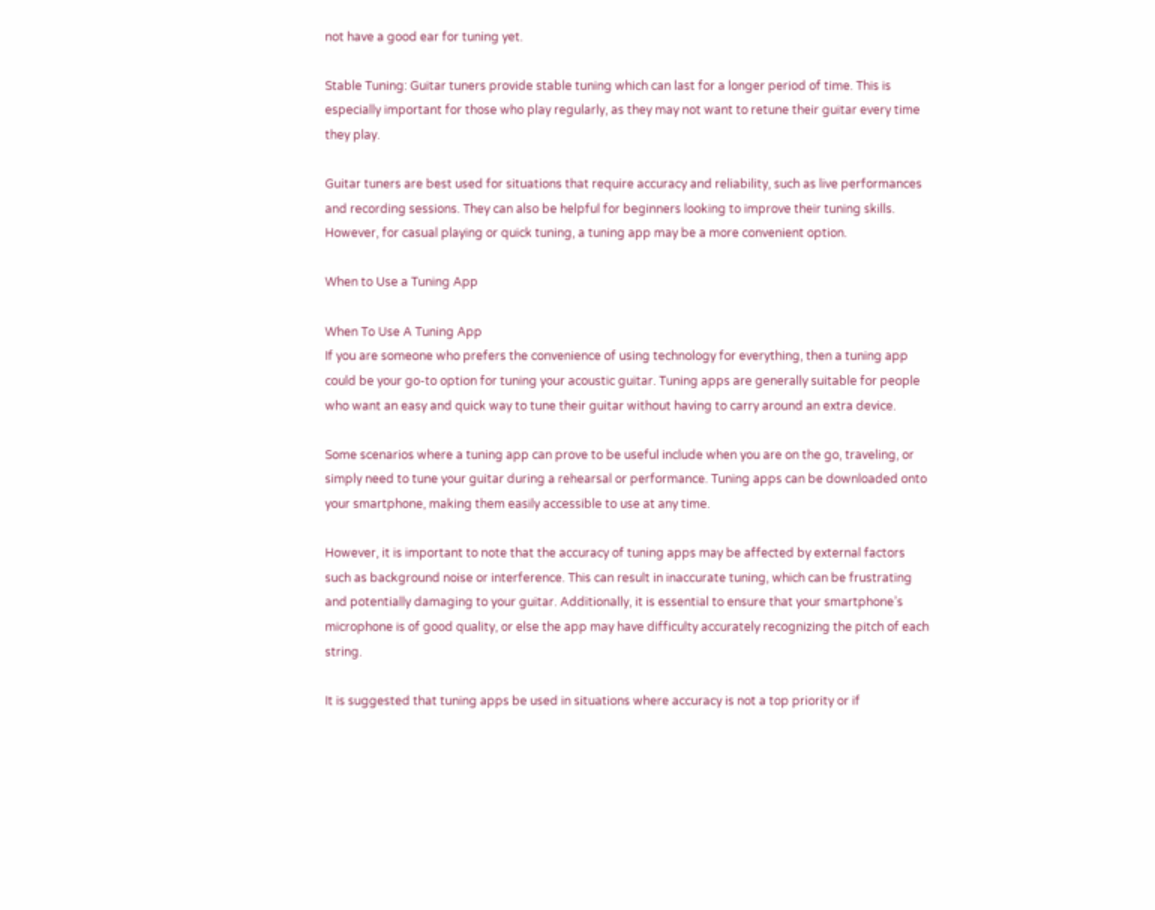not have a good ear for tuning yet.

Stable Tuning: Guitar tuners provide stable tuning which can last for a longer period of time. This is especially important for those who play regularly, as they may not want to retune their guitar every time they play.

Guitar tuners are best used for situations that require accuracy and reliability, such as live performances and recording sessions. They can also be helpful for beginners looking to improve their tuning skills. However, for casual playing or quick tuning, a tuning app may be a more convenient option.

When to Use a Tuning App

When To Use A Tuning App
If you are someone who prefers the convenience of using technology for everything, then a tuning app could be your go-to option for tuning your acoustic guitar. Tuning apps are generally suitable for people who want an easy and quick way to tune their guitar without having to carry around an extra device.

Some scenarios where a tuning app can prove to be useful include when you are on the go, traveling, or simply need to tune your guitar during a rehearsal or performance. Tuning apps can be downloaded onto your smartphone, making them easily accessible to use at any time.

However, it is important to note that the accuracy of tuning apps may be affected by external factors such as background noise or interference. This can result in inaccurate tuning, which can be frustrating and potentially damaging to your guitar. Additionally, it is essential to ensure that your smartphone’s microphone is of good quality, or else the app may have difficulty accurately recognizing the pitch of each string.

It is suggested that tuning apps be used in situations where accuracy is not a top priority or if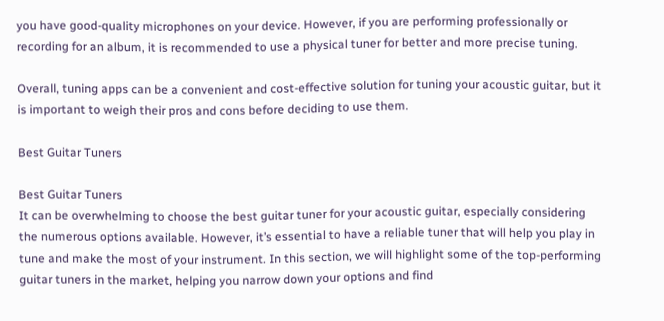you have good-quality microphones on your device. However, if you are performing professionally or recording for an album, it is recommended to use a physical tuner for better and more precise tuning.

Overall, tuning apps can be a convenient and cost-effective solution for tuning your acoustic guitar, but it is important to weigh their pros and cons before deciding to use them.

Best Guitar Tuners

Best Guitar Tuners
It can be overwhelming to choose the best guitar tuner for your acoustic guitar, especially considering the numerous options available. However, it’s essential to have a reliable tuner that will help you play in tune and make the most of your instrument. In this section, we will highlight some of the top-performing guitar tuners in the market, helping you narrow down your options and find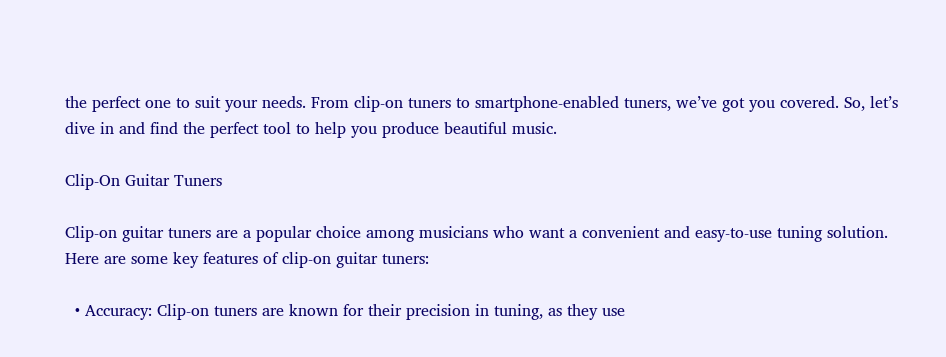the perfect one to suit your needs. From clip-on tuners to smartphone-enabled tuners, we’ve got you covered. So, let’s dive in and find the perfect tool to help you produce beautiful music.

Clip-On Guitar Tuners

Clip-on guitar tuners are a popular choice among musicians who want a convenient and easy-to-use tuning solution. Here are some key features of clip-on guitar tuners:

  • Accuracy: Clip-on tuners are known for their precision in tuning, as they use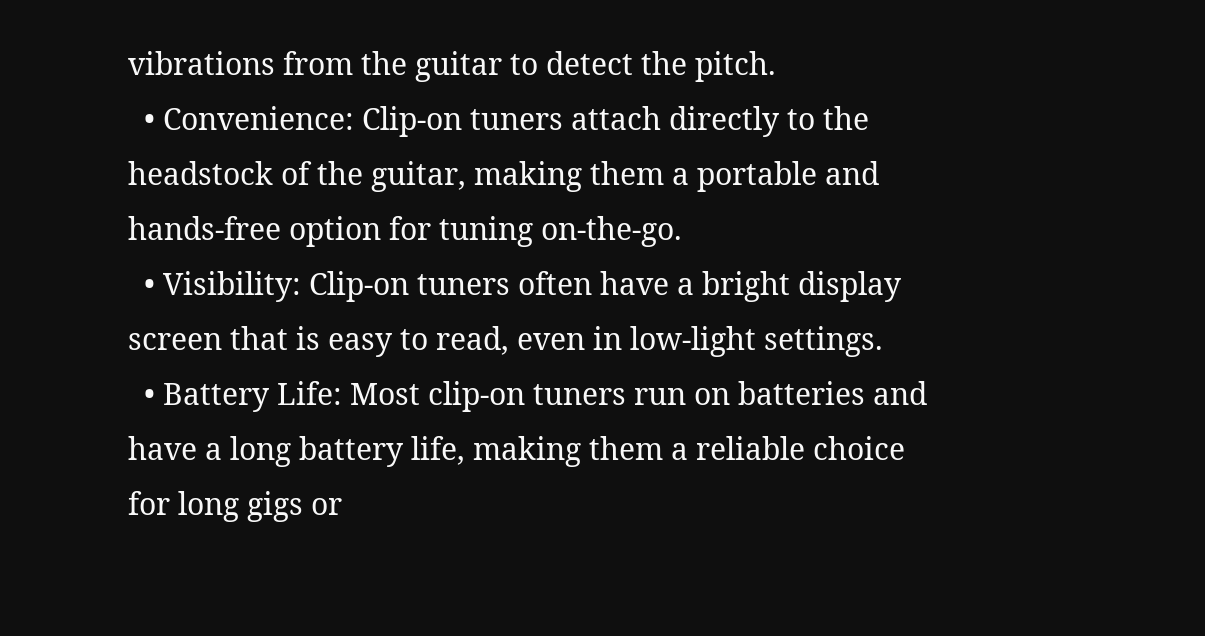vibrations from the guitar to detect the pitch.
  • Convenience: Clip-on tuners attach directly to the headstock of the guitar, making them a portable and hands-free option for tuning on-the-go.
  • Visibility: Clip-on tuners often have a bright display screen that is easy to read, even in low-light settings.
  • Battery Life: Most clip-on tuners run on batteries and have a long battery life, making them a reliable choice for long gigs or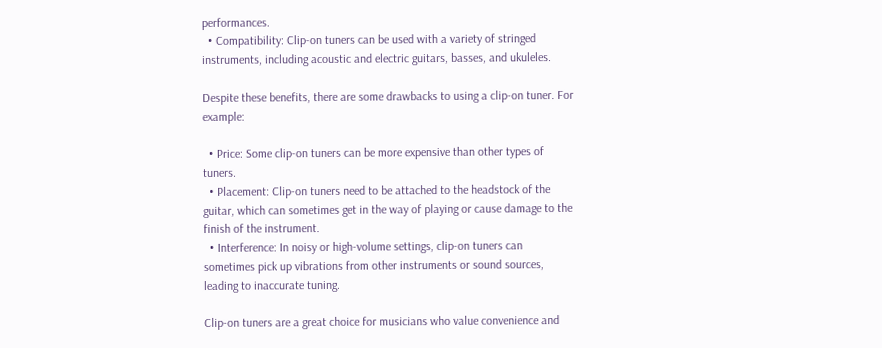performances.
  • Compatibility: Clip-on tuners can be used with a variety of stringed instruments, including acoustic and electric guitars, basses, and ukuleles.

Despite these benefits, there are some drawbacks to using a clip-on tuner. For example:

  • Price: Some clip-on tuners can be more expensive than other types of tuners.
  • Placement: Clip-on tuners need to be attached to the headstock of the guitar, which can sometimes get in the way of playing or cause damage to the finish of the instrument.
  • Interference: In noisy or high-volume settings, clip-on tuners can sometimes pick up vibrations from other instruments or sound sources, leading to inaccurate tuning.

Clip-on tuners are a great choice for musicians who value convenience and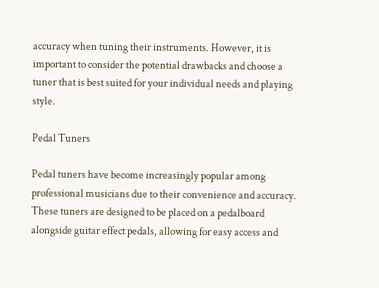accuracy when tuning their instruments. However, it is important to consider the potential drawbacks and choose a tuner that is best suited for your individual needs and playing style.

Pedal Tuners

Pedal tuners have become increasingly popular among professional musicians due to their convenience and accuracy. These tuners are designed to be placed on a pedalboard alongside guitar effect pedals, allowing for easy access and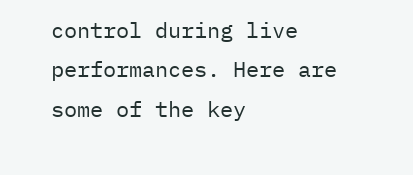control during live performances. Here are some of the key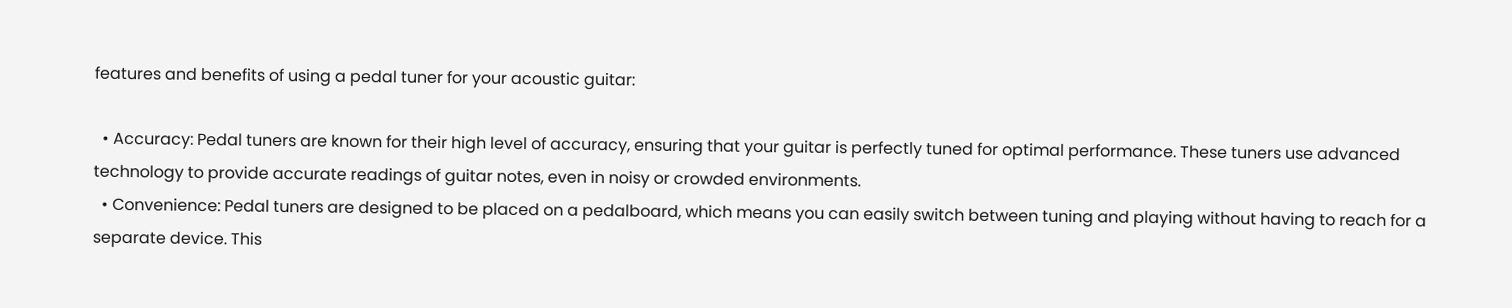features and benefits of using a pedal tuner for your acoustic guitar:

  • Accuracy: Pedal tuners are known for their high level of accuracy, ensuring that your guitar is perfectly tuned for optimal performance. These tuners use advanced technology to provide accurate readings of guitar notes, even in noisy or crowded environments.
  • Convenience: Pedal tuners are designed to be placed on a pedalboard, which means you can easily switch between tuning and playing without having to reach for a separate device. This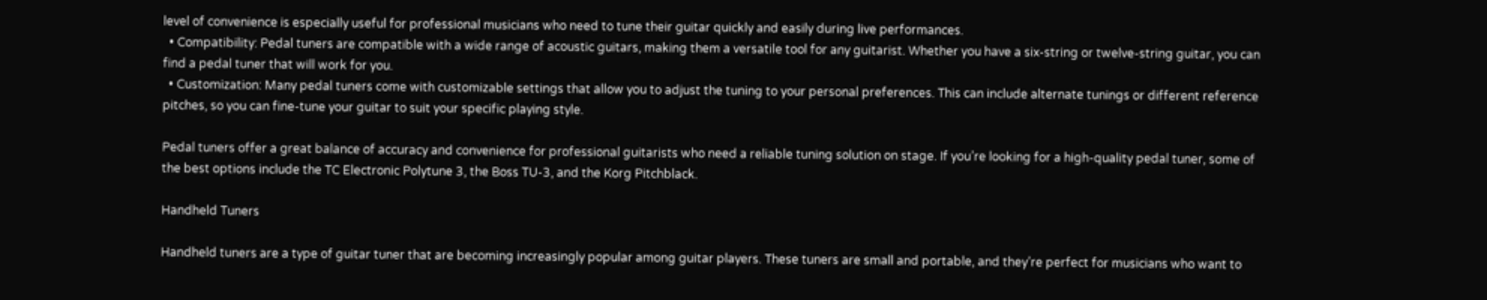level of convenience is especially useful for professional musicians who need to tune their guitar quickly and easily during live performances.
  • Compatibility: Pedal tuners are compatible with a wide range of acoustic guitars, making them a versatile tool for any guitarist. Whether you have a six-string or twelve-string guitar, you can find a pedal tuner that will work for you.
  • Customization: Many pedal tuners come with customizable settings that allow you to adjust the tuning to your personal preferences. This can include alternate tunings or different reference pitches, so you can fine-tune your guitar to suit your specific playing style.

Pedal tuners offer a great balance of accuracy and convenience for professional guitarists who need a reliable tuning solution on stage. If you’re looking for a high-quality pedal tuner, some of the best options include the TC Electronic Polytune 3, the Boss TU-3, and the Korg Pitchblack.

Handheld Tuners

Handheld tuners are a type of guitar tuner that are becoming increasingly popular among guitar players. These tuners are small and portable, and they’re perfect for musicians who want to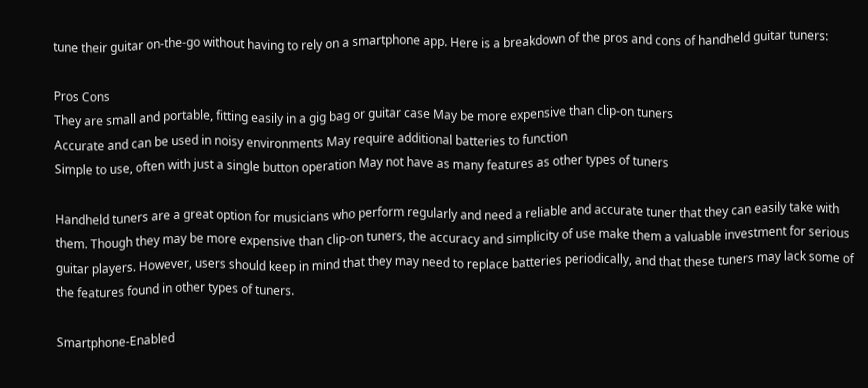tune their guitar on-the-go without having to rely on a smartphone app. Here is a breakdown of the pros and cons of handheld guitar tuners:

Pros Cons
They are small and portable, fitting easily in a gig bag or guitar case May be more expensive than clip-on tuners
Accurate and can be used in noisy environments May require additional batteries to function
Simple to use, often with just a single button operation May not have as many features as other types of tuners

Handheld tuners are a great option for musicians who perform regularly and need a reliable and accurate tuner that they can easily take with them. Though they may be more expensive than clip-on tuners, the accuracy and simplicity of use make them a valuable investment for serious guitar players. However, users should keep in mind that they may need to replace batteries periodically, and that these tuners may lack some of the features found in other types of tuners.

Smartphone-Enabled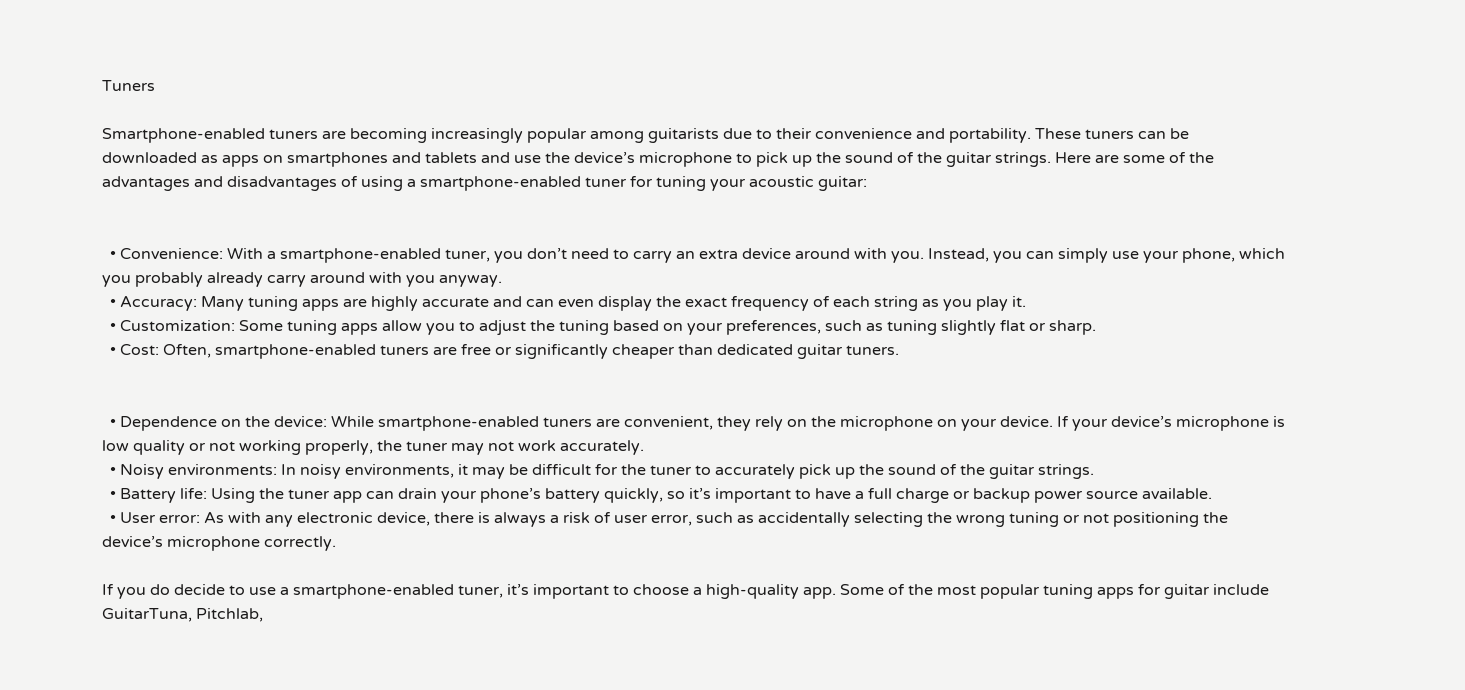Tuners

Smartphone-enabled tuners are becoming increasingly popular among guitarists due to their convenience and portability. These tuners can be downloaded as apps on smartphones and tablets and use the device’s microphone to pick up the sound of the guitar strings. Here are some of the advantages and disadvantages of using a smartphone-enabled tuner for tuning your acoustic guitar:


  • Convenience: With a smartphone-enabled tuner, you don’t need to carry an extra device around with you. Instead, you can simply use your phone, which you probably already carry around with you anyway.
  • Accuracy: Many tuning apps are highly accurate and can even display the exact frequency of each string as you play it.
  • Customization: Some tuning apps allow you to adjust the tuning based on your preferences, such as tuning slightly flat or sharp.
  • Cost: Often, smartphone-enabled tuners are free or significantly cheaper than dedicated guitar tuners.


  • Dependence on the device: While smartphone-enabled tuners are convenient, they rely on the microphone on your device. If your device’s microphone is low quality or not working properly, the tuner may not work accurately.
  • Noisy environments: In noisy environments, it may be difficult for the tuner to accurately pick up the sound of the guitar strings.
  • Battery life: Using the tuner app can drain your phone’s battery quickly, so it’s important to have a full charge or backup power source available.
  • User error: As with any electronic device, there is always a risk of user error, such as accidentally selecting the wrong tuning or not positioning the device’s microphone correctly.

If you do decide to use a smartphone-enabled tuner, it’s important to choose a high-quality app. Some of the most popular tuning apps for guitar include GuitarTuna, Pitchlab,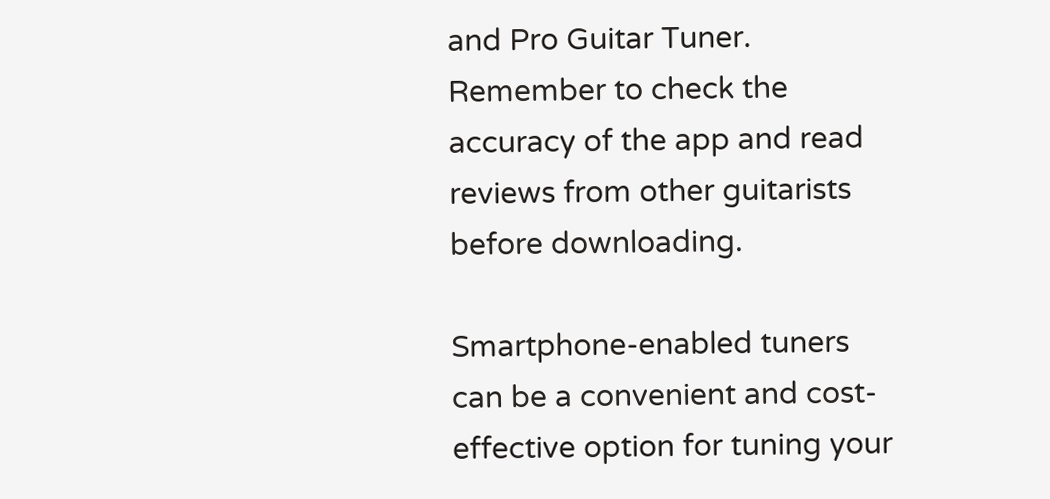and Pro Guitar Tuner. Remember to check the accuracy of the app and read reviews from other guitarists before downloading.

Smartphone-enabled tuners can be a convenient and cost-effective option for tuning your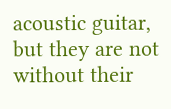acoustic guitar, but they are not without their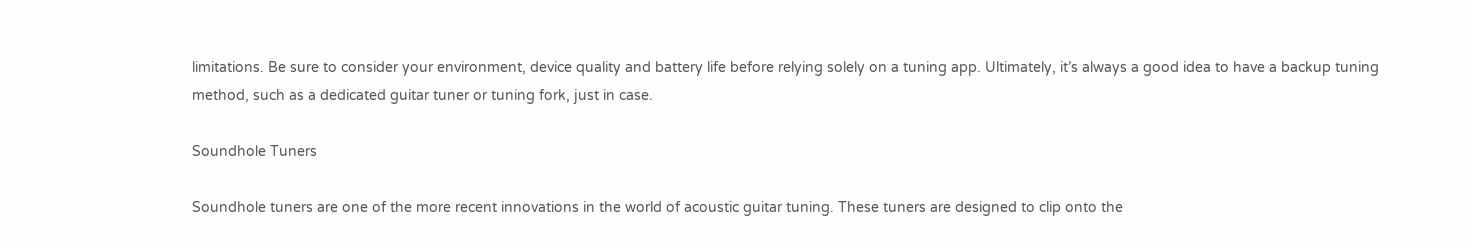limitations. Be sure to consider your environment, device quality and battery life before relying solely on a tuning app. Ultimately, it’s always a good idea to have a backup tuning method, such as a dedicated guitar tuner or tuning fork, just in case.

Soundhole Tuners

Soundhole tuners are one of the more recent innovations in the world of acoustic guitar tuning. These tuners are designed to clip onto the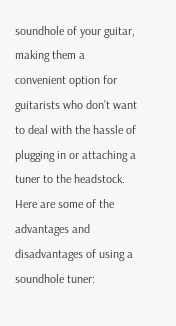soundhole of your guitar, making them a convenient option for guitarists who don’t want to deal with the hassle of plugging in or attaching a tuner to the headstock. Here are some of the advantages and disadvantages of using a soundhole tuner: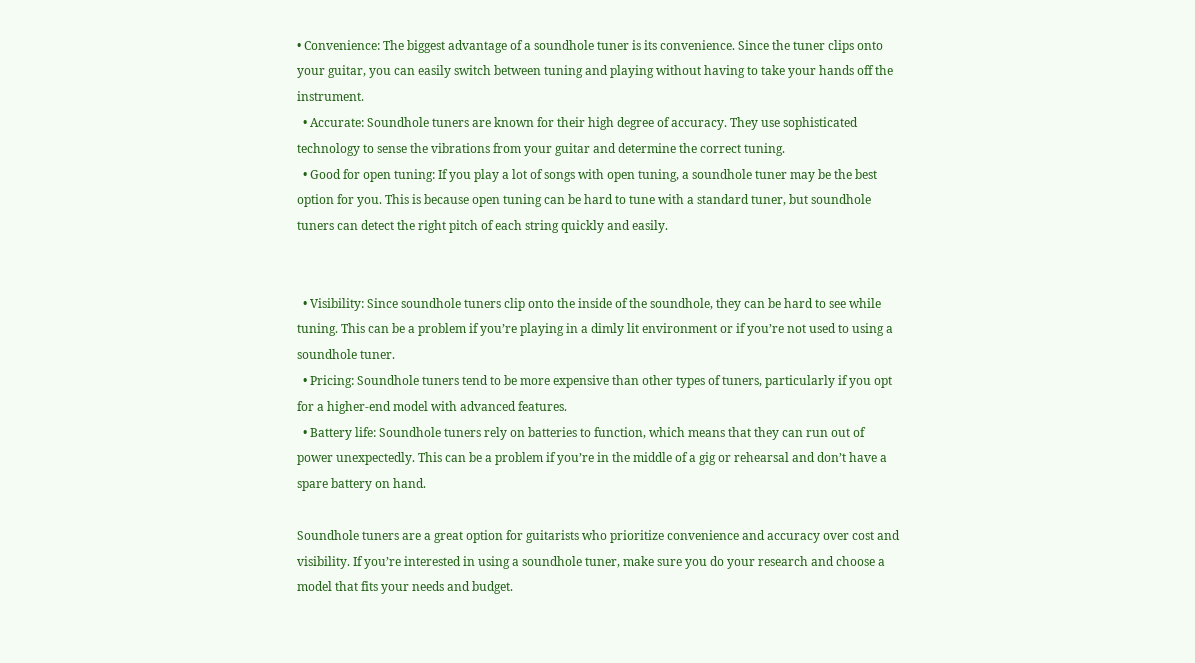• Convenience: The biggest advantage of a soundhole tuner is its convenience. Since the tuner clips onto your guitar, you can easily switch between tuning and playing without having to take your hands off the instrument.
  • Accurate: Soundhole tuners are known for their high degree of accuracy. They use sophisticated technology to sense the vibrations from your guitar and determine the correct tuning.
  • Good for open tuning: If you play a lot of songs with open tuning, a soundhole tuner may be the best option for you. This is because open tuning can be hard to tune with a standard tuner, but soundhole tuners can detect the right pitch of each string quickly and easily.


  • Visibility: Since soundhole tuners clip onto the inside of the soundhole, they can be hard to see while tuning. This can be a problem if you’re playing in a dimly lit environment or if you’re not used to using a soundhole tuner.
  • Pricing: Soundhole tuners tend to be more expensive than other types of tuners, particularly if you opt for a higher-end model with advanced features.
  • Battery life: Soundhole tuners rely on batteries to function, which means that they can run out of power unexpectedly. This can be a problem if you’re in the middle of a gig or rehearsal and don’t have a spare battery on hand.

Soundhole tuners are a great option for guitarists who prioritize convenience and accuracy over cost and visibility. If you’re interested in using a soundhole tuner, make sure you do your research and choose a model that fits your needs and budget.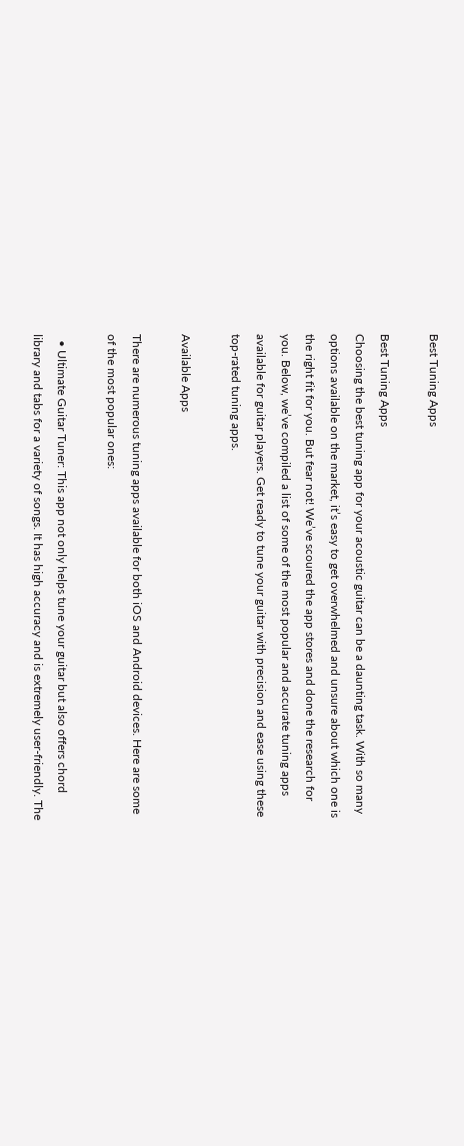Best Tuning Apps

Best Tuning Apps
Choosing the best tuning app for your acoustic guitar can be a daunting task. With so many options available on the market, it’s easy to get overwhelmed and unsure about which one is the right fit for you. But fear not! We’ve scoured the app stores and done the research for you. Below, we’ve compiled a list of some of the most popular and accurate tuning apps available for guitar players. Get ready to tune your guitar with precision and ease using these top-rated tuning apps.

Available Apps

There are numerous tuning apps available for both iOS and Android devices. Here are some of the most popular ones:

  • Ultimate Guitar Tuner: This app not only helps tune your guitar but also offers chord library and tabs for a variety of songs. It has high accuracy and is extremely user-friendly. The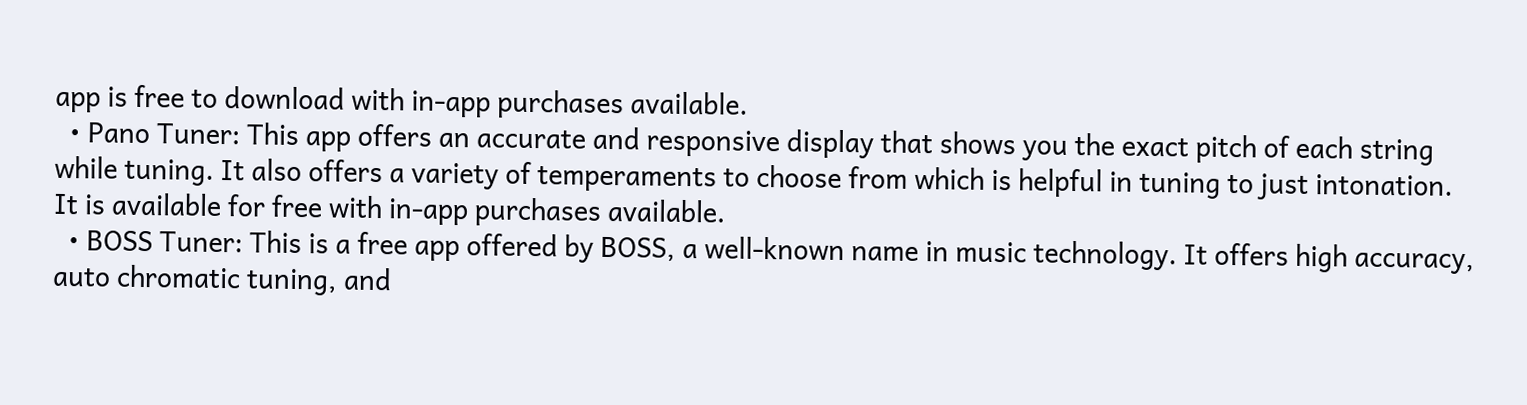app is free to download with in-app purchases available.
  • Pano Tuner: This app offers an accurate and responsive display that shows you the exact pitch of each string while tuning. It also offers a variety of temperaments to choose from which is helpful in tuning to just intonation. It is available for free with in-app purchases available.
  • BOSS Tuner: This is a free app offered by BOSS, a well-known name in music technology. It offers high accuracy, auto chromatic tuning, and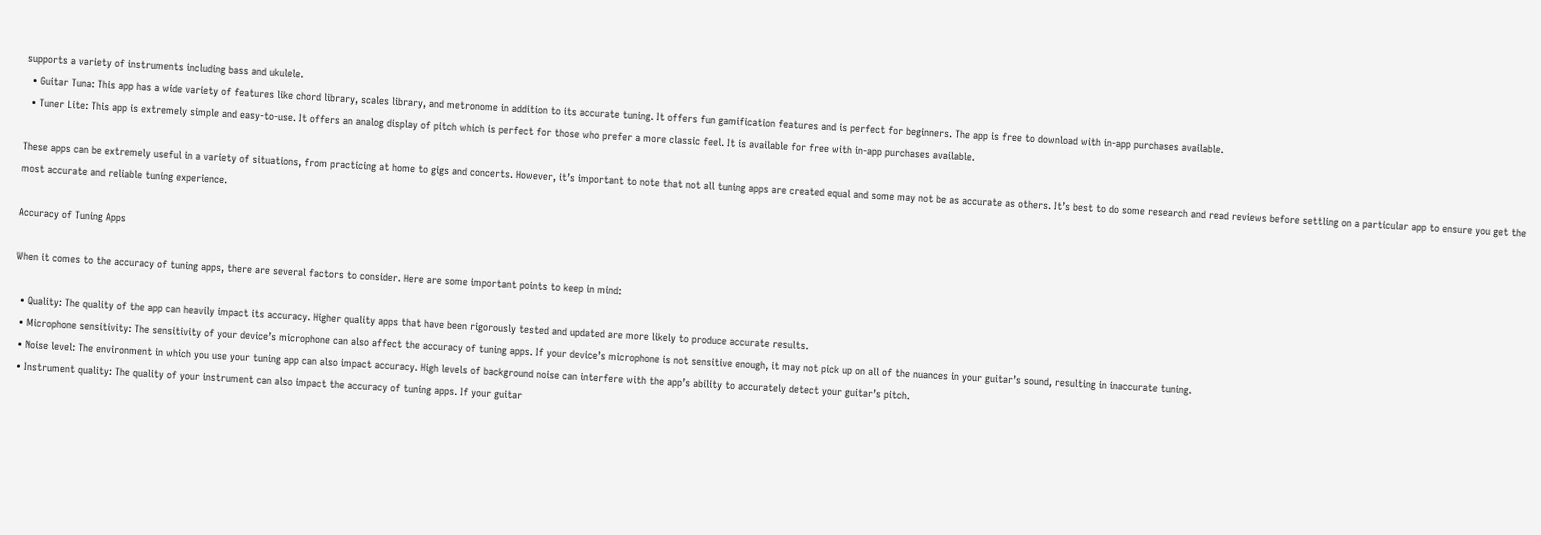supports a variety of instruments including bass and ukulele.
  • Guitar Tuna: This app has a wide variety of features like chord library, scales library, and metronome in addition to its accurate tuning. It offers fun gamification features and is perfect for beginners. The app is free to download with in-app purchases available.
  • Tuner Lite: This app is extremely simple and easy-to-use. It offers an analog display of pitch which is perfect for those who prefer a more classic feel. It is available for free with in-app purchases available.

These apps can be extremely useful in a variety of situations, from practicing at home to gigs and concerts. However, it’s important to note that not all tuning apps are created equal and some may not be as accurate as others. It’s best to do some research and read reviews before settling on a particular app to ensure you get the most accurate and reliable tuning experience.

Accuracy of Tuning Apps

When it comes to the accuracy of tuning apps, there are several factors to consider. Here are some important points to keep in mind:

  • Quality: The quality of the app can heavily impact its accuracy. Higher quality apps that have been rigorously tested and updated are more likely to produce accurate results.
  • Microphone sensitivity: The sensitivity of your device’s microphone can also affect the accuracy of tuning apps. If your device’s microphone is not sensitive enough, it may not pick up on all of the nuances in your guitar’s sound, resulting in inaccurate tuning.
  • Noise level: The environment in which you use your tuning app can also impact accuracy. High levels of background noise can interfere with the app’s ability to accurately detect your guitar’s pitch.
  • Instrument quality: The quality of your instrument can also impact the accuracy of tuning apps. If your guitar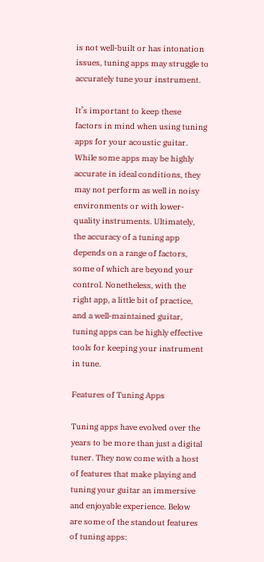is not well-built or has intonation issues, tuning apps may struggle to accurately tune your instrument.

It’s important to keep these factors in mind when using tuning apps for your acoustic guitar. While some apps may be highly accurate in ideal conditions, they may not perform as well in noisy environments or with lower-quality instruments. Ultimately, the accuracy of a tuning app depends on a range of factors, some of which are beyond your control. Nonetheless, with the right app, a little bit of practice, and a well-maintained guitar, tuning apps can be highly effective tools for keeping your instrument in tune.

Features of Tuning Apps

Tuning apps have evolved over the years to be more than just a digital tuner. They now come with a host of features that make playing and tuning your guitar an immersive and enjoyable experience. Below are some of the standout features of tuning apps: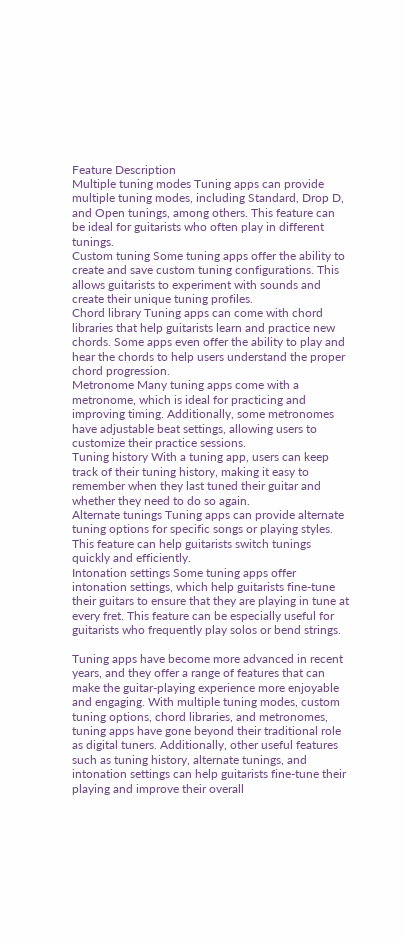Feature Description
Multiple tuning modes Tuning apps can provide multiple tuning modes, including Standard, Drop D, and Open tunings, among others. This feature can be ideal for guitarists who often play in different tunings.
Custom tuning Some tuning apps offer the ability to create and save custom tuning configurations. This allows guitarists to experiment with sounds and create their unique tuning profiles.
Chord library Tuning apps can come with chord libraries that help guitarists learn and practice new chords. Some apps even offer the ability to play and hear the chords to help users understand the proper chord progression.
Metronome Many tuning apps come with a metronome, which is ideal for practicing and improving timing. Additionally, some metronomes have adjustable beat settings, allowing users to customize their practice sessions.
Tuning history With a tuning app, users can keep track of their tuning history, making it easy to remember when they last tuned their guitar and whether they need to do so again.
Alternate tunings Tuning apps can provide alternate tuning options for specific songs or playing styles. This feature can help guitarists switch tunings quickly and efficiently.
Intonation settings Some tuning apps offer intonation settings, which help guitarists fine-tune their guitars to ensure that they are playing in tune at every fret. This feature can be especially useful for guitarists who frequently play solos or bend strings.

Tuning apps have become more advanced in recent years, and they offer a range of features that can make the guitar-playing experience more enjoyable and engaging. With multiple tuning modes, custom tuning options, chord libraries, and metronomes, tuning apps have gone beyond their traditional role as digital tuners. Additionally, other useful features such as tuning history, alternate tunings, and intonation settings can help guitarists fine-tune their playing and improve their overall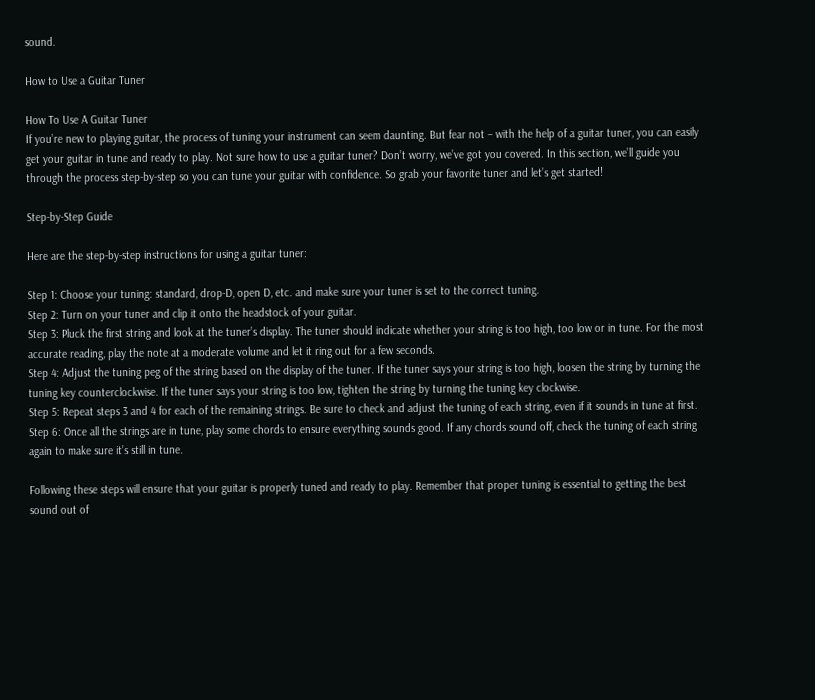sound.

How to Use a Guitar Tuner

How To Use A Guitar Tuner
If you’re new to playing guitar, the process of tuning your instrument can seem daunting. But fear not – with the help of a guitar tuner, you can easily get your guitar in tune and ready to play. Not sure how to use a guitar tuner? Don’t worry, we’ve got you covered. In this section, we’ll guide you through the process step-by-step so you can tune your guitar with confidence. So grab your favorite tuner and let’s get started!

Step-by-Step Guide

Here are the step-by-step instructions for using a guitar tuner:

Step 1: Choose your tuning: standard, drop-D, open D, etc. and make sure your tuner is set to the correct tuning.
Step 2: Turn on your tuner and clip it onto the headstock of your guitar.
Step 3: Pluck the first string and look at the tuner’s display. The tuner should indicate whether your string is too high, too low or in tune. For the most accurate reading, play the note at a moderate volume and let it ring out for a few seconds.
Step 4: Adjust the tuning peg of the string based on the display of the tuner. If the tuner says your string is too high, loosen the string by turning the tuning key counterclockwise. If the tuner says your string is too low, tighten the string by turning the tuning key clockwise.
Step 5: Repeat steps 3 and 4 for each of the remaining strings. Be sure to check and adjust the tuning of each string, even if it sounds in tune at first.
Step 6: Once all the strings are in tune, play some chords to ensure everything sounds good. If any chords sound off, check the tuning of each string again to make sure it’s still in tune.

Following these steps will ensure that your guitar is properly tuned and ready to play. Remember that proper tuning is essential to getting the best sound out of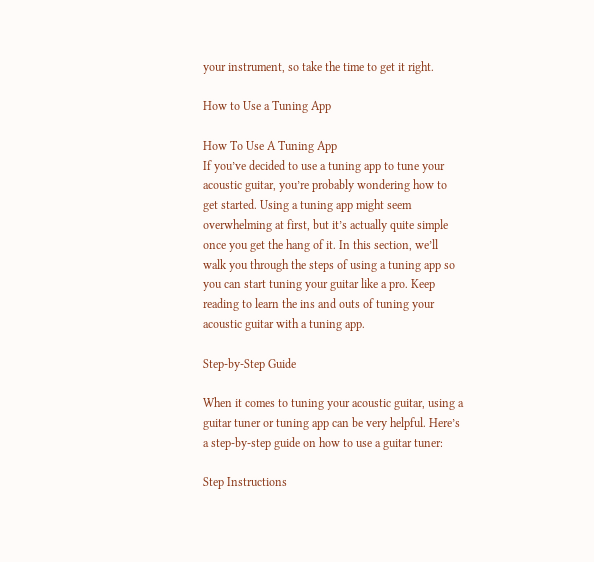your instrument, so take the time to get it right.

How to Use a Tuning App

How To Use A Tuning App
If you’ve decided to use a tuning app to tune your acoustic guitar, you’re probably wondering how to get started. Using a tuning app might seem overwhelming at first, but it’s actually quite simple once you get the hang of it. In this section, we’ll walk you through the steps of using a tuning app so you can start tuning your guitar like a pro. Keep reading to learn the ins and outs of tuning your acoustic guitar with a tuning app.

Step-by-Step Guide

When it comes to tuning your acoustic guitar, using a guitar tuner or tuning app can be very helpful. Here’s a step-by-step guide on how to use a guitar tuner:

Step Instructions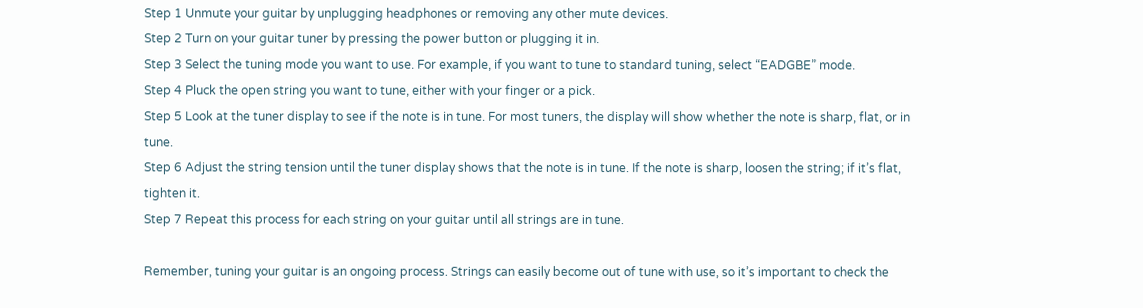Step 1 Unmute your guitar by unplugging headphones or removing any other mute devices.
Step 2 Turn on your guitar tuner by pressing the power button or plugging it in.
Step 3 Select the tuning mode you want to use. For example, if you want to tune to standard tuning, select “EADGBE” mode.
Step 4 Pluck the open string you want to tune, either with your finger or a pick.
Step 5 Look at the tuner display to see if the note is in tune. For most tuners, the display will show whether the note is sharp, flat, or in tune.
Step 6 Adjust the string tension until the tuner display shows that the note is in tune. If the note is sharp, loosen the string; if it’s flat, tighten it.
Step 7 Repeat this process for each string on your guitar until all strings are in tune.

Remember, tuning your guitar is an ongoing process. Strings can easily become out of tune with use, so it’s important to check the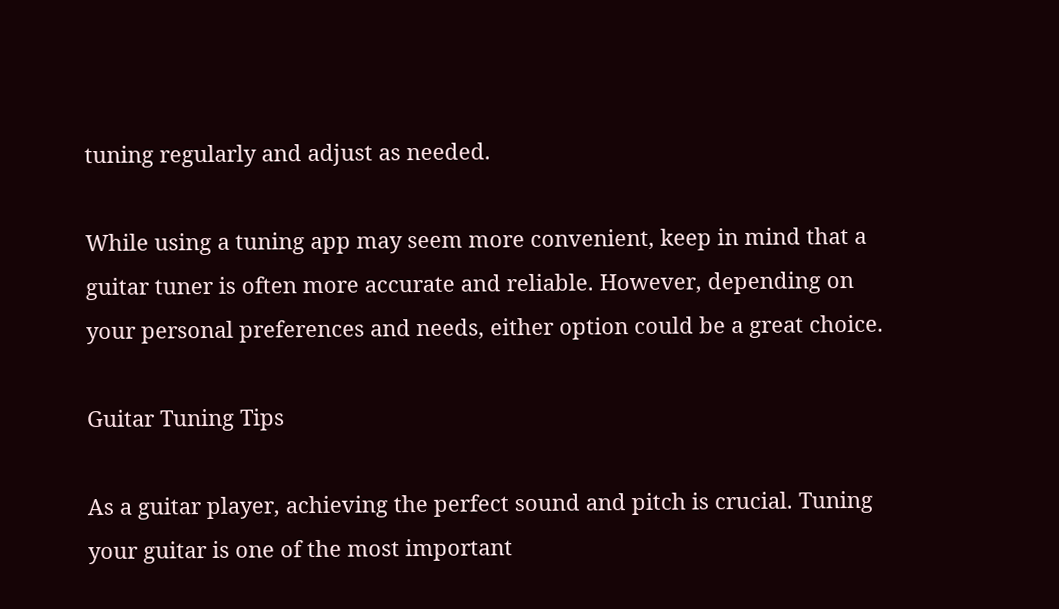tuning regularly and adjust as needed.

While using a tuning app may seem more convenient, keep in mind that a guitar tuner is often more accurate and reliable. However, depending on your personal preferences and needs, either option could be a great choice.

Guitar Tuning Tips

As a guitar player, achieving the perfect sound and pitch is crucial. Tuning your guitar is one of the most important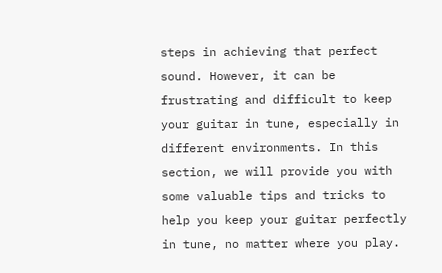steps in achieving that perfect sound. However, it can be frustrating and difficult to keep your guitar in tune, especially in different environments. In this section, we will provide you with some valuable tips and tricks to help you keep your guitar perfectly in tune, no matter where you play.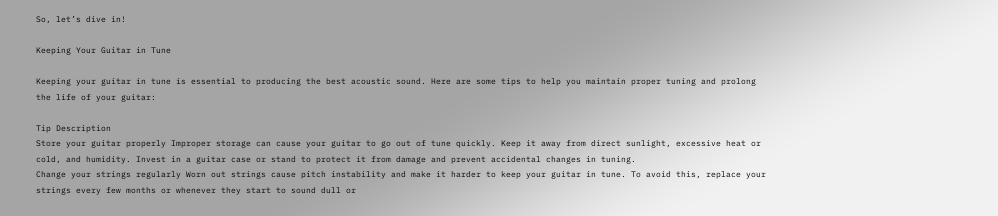So, let’s dive in!

Keeping Your Guitar in Tune

Keeping your guitar in tune is essential to producing the best acoustic sound. Here are some tips to help you maintain proper tuning and prolong the life of your guitar:

Tip Description
Store your guitar properly Improper storage can cause your guitar to go out of tune quickly. Keep it away from direct sunlight, excessive heat or cold, and humidity. Invest in a guitar case or stand to protect it from damage and prevent accidental changes in tuning.
Change your strings regularly Worn out strings cause pitch instability and make it harder to keep your guitar in tune. To avoid this, replace your strings every few months or whenever they start to sound dull or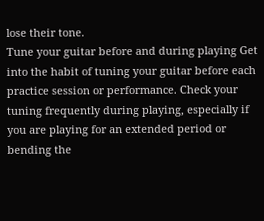lose their tone.
Tune your guitar before and during playing Get into the habit of tuning your guitar before each practice session or performance. Check your tuning frequently during playing, especially if you are playing for an extended period or bending the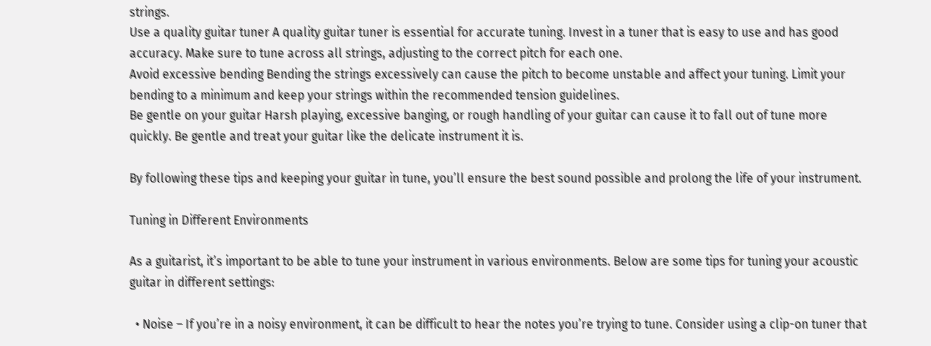strings.
Use a quality guitar tuner A quality guitar tuner is essential for accurate tuning. Invest in a tuner that is easy to use and has good accuracy. Make sure to tune across all strings, adjusting to the correct pitch for each one.
Avoid excessive bending Bending the strings excessively can cause the pitch to become unstable and affect your tuning. Limit your bending to a minimum and keep your strings within the recommended tension guidelines.
Be gentle on your guitar Harsh playing, excessive banging, or rough handling of your guitar can cause it to fall out of tune more quickly. Be gentle and treat your guitar like the delicate instrument it is.

By following these tips and keeping your guitar in tune, you’ll ensure the best sound possible and prolong the life of your instrument.

Tuning in Different Environments

As a guitarist, it’s important to be able to tune your instrument in various environments. Below are some tips for tuning your acoustic guitar in different settings:

  • Noise – If you’re in a noisy environment, it can be difficult to hear the notes you’re trying to tune. Consider using a clip-on tuner that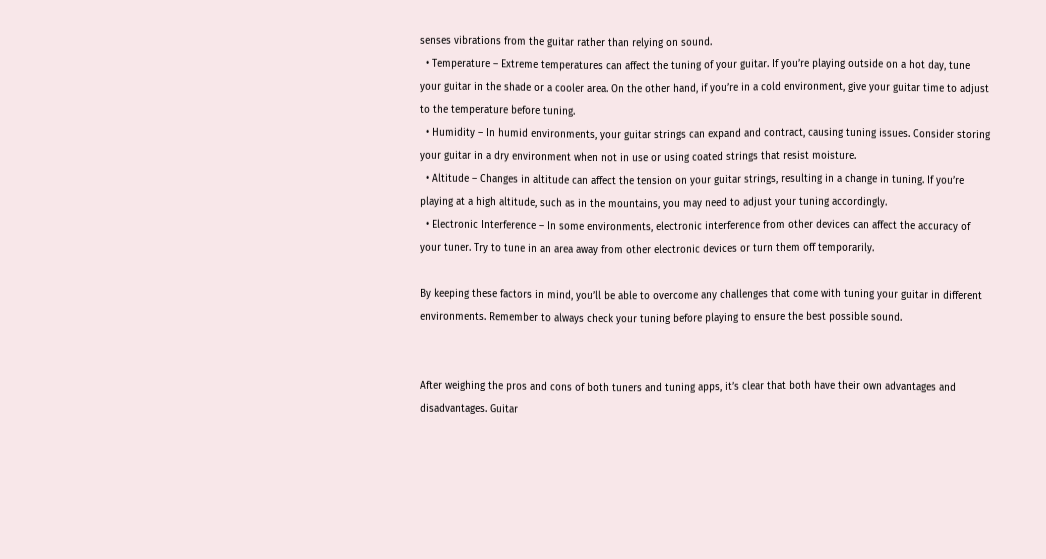senses vibrations from the guitar rather than relying on sound.
  • Temperature – Extreme temperatures can affect the tuning of your guitar. If you’re playing outside on a hot day, tune your guitar in the shade or a cooler area. On the other hand, if you’re in a cold environment, give your guitar time to adjust to the temperature before tuning.
  • Humidity – In humid environments, your guitar strings can expand and contract, causing tuning issues. Consider storing your guitar in a dry environment when not in use or using coated strings that resist moisture.
  • Altitude – Changes in altitude can affect the tension on your guitar strings, resulting in a change in tuning. If you’re playing at a high altitude, such as in the mountains, you may need to adjust your tuning accordingly.
  • Electronic Interference – In some environments, electronic interference from other devices can affect the accuracy of your tuner. Try to tune in an area away from other electronic devices or turn them off temporarily.

By keeping these factors in mind, you’ll be able to overcome any challenges that come with tuning your guitar in different environments. Remember to always check your tuning before playing to ensure the best possible sound.


After weighing the pros and cons of both tuners and tuning apps, it’s clear that both have their own advantages and disadvantages. Guitar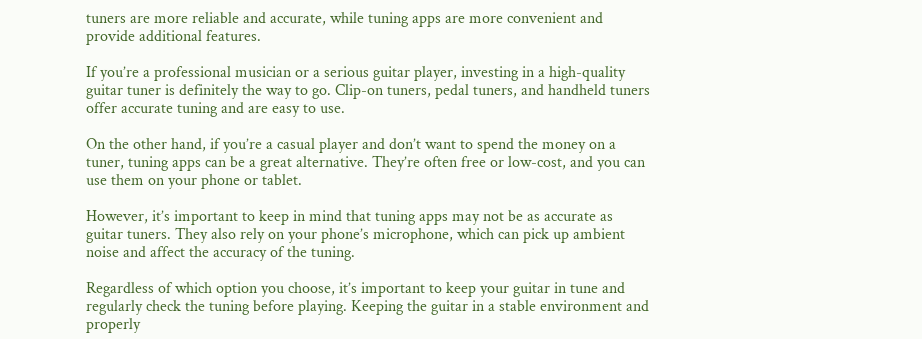tuners are more reliable and accurate, while tuning apps are more convenient and provide additional features.

If you’re a professional musician or a serious guitar player, investing in a high-quality guitar tuner is definitely the way to go. Clip-on tuners, pedal tuners, and handheld tuners offer accurate tuning and are easy to use.

On the other hand, if you’re a casual player and don’t want to spend the money on a tuner, tuning apps can be a great alternative. They’re often free or low-cost, and you can use them on your phone or tablet.

However, it’s important to keep in mind that tuning apps may not be as accurate as guitar tuners. They also rely on your phone’s microphone, which can pick up ambient noise and affect the accuracy of the tuning.

Regardless of which option you choose, it’s important to keep your guitar in tune and regularly check the tuning before playing. Keeping the guitar in a stable environment and properly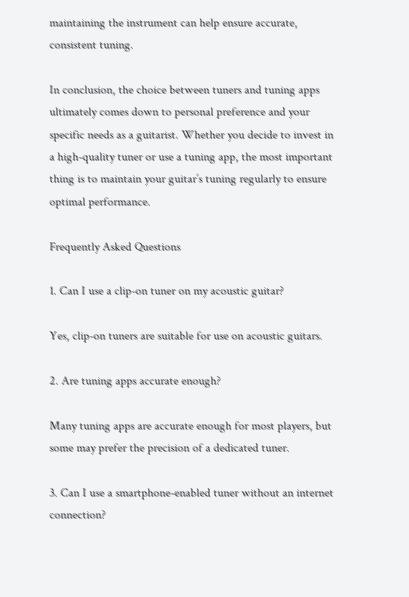maintaining the instrument can help ensure accurate, consistent tuning.

In conclusion, the choice between tuners and tuning apps ultimately comes down to personal preference and your specific needs as a guitarist. Whether you decide to invest in a high-quality tuner or use a tuning app, the most important thing is to maintain your guitar’s tuning regularly to ensure optimal performance.

Frequently Asked Questions

1. Can I use a clip-on tuner on my acoustic guitar?

Yes, clip-on tuners are suitable for use on acoustic guitars.

2. Are tuning apps accurate enough?

Many tuning apps are accurate enough for most players, but some may prefer the precision of a dedicated tuner.

3. Can I use a smartphone-enabled tuner without an internet connection?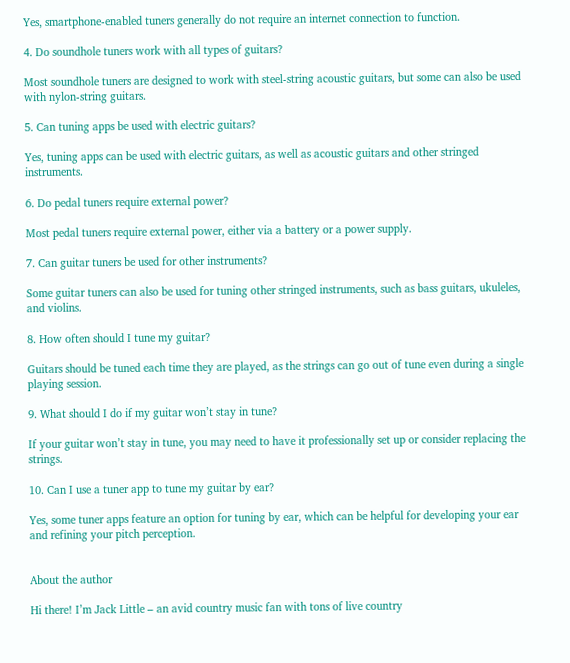Yes, smartphone-enabled tuners generally do not require an internet connection to function.

4. Do soundhole tuners work with all types of guitars?

Most soundhole tuners are designed to work with steel-string acoustic guitars, but some can also be used with nylon-string guitars.

5. Can tuning apps be used with electric guitars?

Yes, tuning apps can be used with electric guitars, as well as acoustic guitars and other stringed instruments.

6. Do pedal tuners require external power?

Most pedal tuners require external power, either via a battery or a power supply.

7. Can guitar tuners be used for other instruments?

Some guitar tuners can also be used for tuning other stringed instruments, such as bass guitars, ukuleles, and violins.

8. How often should I tune my guitar?

Guitars should be tuned each time they are played, as the strings can go out of tune even during a single playing session.

9. What should I do if my guitar won’t stay in tune?

If your guitar won’t stay in tune, you may need to have it professionally set up or consider replacing the strings.

10. Can I use a tuner app to tune my guitar by ear?

Yes, some tuner apps feature an option for tuning by ear, which can be helpful for developing your ear and refining your pitch perception.


About the author

Hi there! I’m Jack Little – an avid country music fan with tons of live country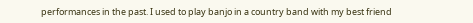performances in the past. I used to play banjo in a country band with my best friend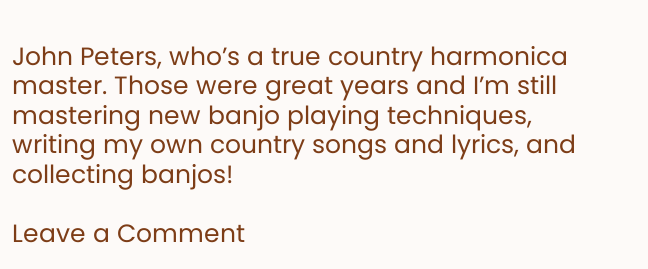John Peters, who’s a true country harmonica master. Those were great years and I’m still mastering new banjo playing techniques, writing my own country songs and lyrics, and collecting banjos!

Leave a Comment